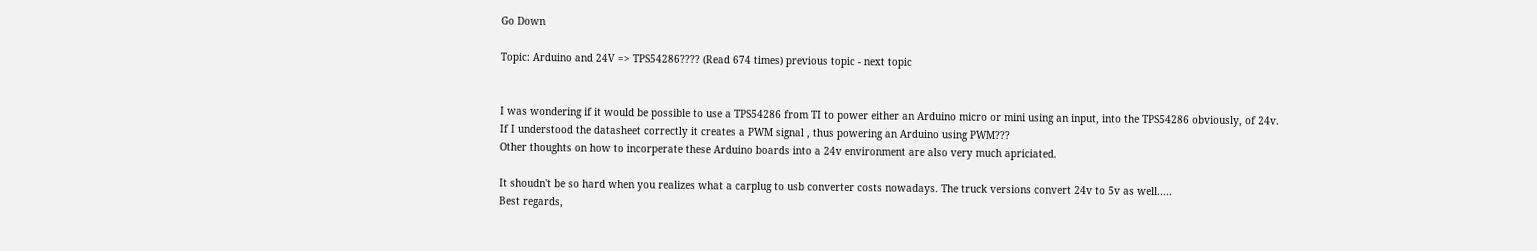Go Down

Topic: Arduino and 24V => TPS54286???? (Read 674 times) previous topic - next topic


I was wondering if it would be possible to use a TPS54286 from TI to power either an Arduino micro or mini using an input, into the TPS54286 obviously, of 24v.
If I understood the datasheet correctly it creates a PWM signal , thus powering an Arduino using PWM???
Other thoughts on how to incorperate these Arduino boards into a 24v environment are also very much apriciated.

It shoudn't be so hard when you realizes what a carplug to usb converter costs nowadays. The truck versions convert 24v to 5v as well.....
Best regards,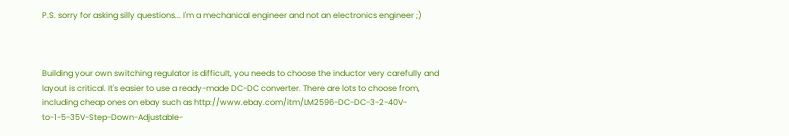P.S. sorry for asking silly questions... I'm a mechanical engineer and not an electronics engineer ;)



Building your own switching regulator is difficult, you needs to choose the inductor very carefully and layout is critical. It's easier to use a ready-made DC-DC converter. There are lots to choose from, including cheap ones on ebay such as http://www.ebay.com/itm/LM2596-DC-DC-3-2-40V-to-1-5-35V-Step-Down-Adjustable-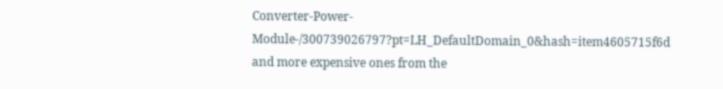Converter-Power-Module-/300739026797?pt=LH_DefaultDomain_0&hash=item4605715f6d and more expensive ones from the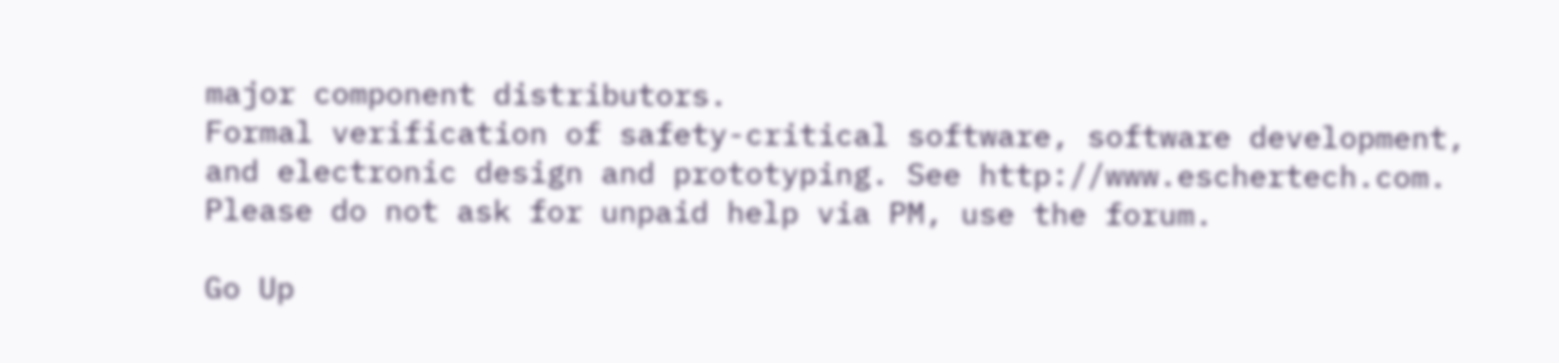major component distributors.
Formal verification of safety-critical software, software development, and electronic design and prototyping. See http://www.eschertech.com. Please do not ask for unpaid help via PM, use the forum.

Go Up